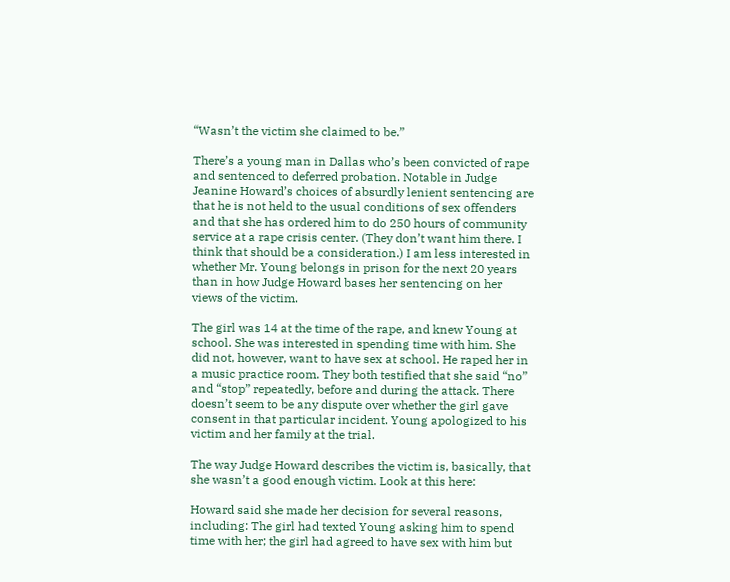“Wasn’t the victim she claimed to be.”

There’s a young man in Dallas who’s been convicted of rape and sentenced to deferred probation. Notable in Judge Jeanine Howard’s choices of absurdly lenient sentencing are that he is not held to the usual conditions of sex offenders and that she has ordered him to do 250 hours of community service at a rape crisis center. (They don’t want him there. I think that should be a consideration.) I am less interested in whether Mr. Young belongs in prison for the next 20 years than in how Judge Howard bases her sentencing on her views of the victim.

The girl was 14 at the time of the rape, and knew Young at school. She was interested in spending time with him. She did not, however, want to have sex at school. He raped her in a music practice room. They both testified that she said “no” and “stop” repeatedly, before and during the attack. There doesn’t seem to be any dispute over whether the girl gave consent in that particular incident. Young apologized to his victim and her family at the trial.

The way Judge Howard describes the victim is, basically, that she wasn’t a good enough victim. Look at this here:

Howard said she made her decision for several reasons, including: The girl had texted Young asking him to spend time with her; the girl had agreed to have sex with him but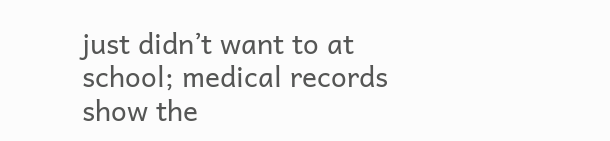just didn’t want to at school; medical records show the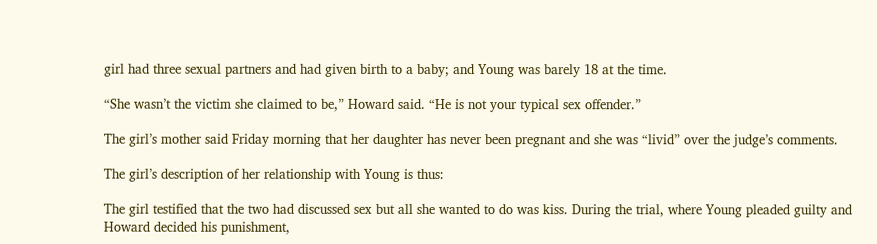girl had three sexual partners and had given birth to a baby; and Young was barely 18 at the time.

“She wasn’t the victim she claimed to be,” Howard said. “He is not your typical sex offender.”

The girl’s mother said Friday morning that her daughter has never been pregnant and she was “livid” over the judge’s comments.

The girl’s description of her relationship with Young is thus:

The girl testified that the two had discussed sex but all she wanted to do was kiss. During the trial, where Young pleaded guilty and Howard decided his punishment,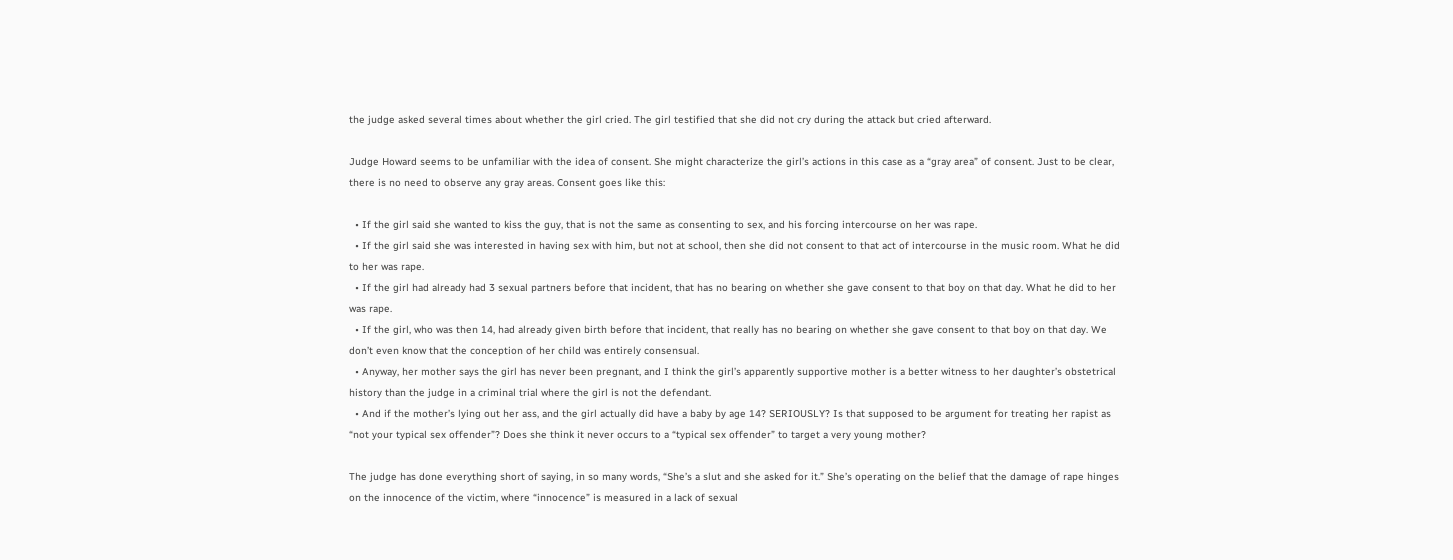the judge asked several times about whether the girl cried. The girl testified that she did not cry during the attack but cried afterward.

Judge Howard seems to be unfamiliar with the idea of consent. She might characterize the girl’s actions in this case as a “gray area” of consent. Just to be clear, there is no need to observe any gray areas. Consent goes like this:

  • If the girl said she wanted to kiss the guy, that is not the same as consenting to sex, and his forcing intercourse on her was rape.
  • If the girl said she was interested in having sex with him, but not at school, then she did not consent to that act of intercourse in the music room. What he did to her was rape.
  • If the girl had already had 3 sexual partners before that incident, that has no bearing on whether she gave consent to that boy on that day. What he did to her was rape.
  • If the girl, who was then 14, had already given birth before that incident, that really has no bearing on whether she gave consent to that boy on that day. We don’t even know that the conception of her child was entirely consensual.
  • Anyway, her mother says the girl has never been pregnant, and I think the girl’s apparently supportive mother is a better witness to her daughter’s obstetrical history than the judge in a criminal trial where the girl is not the defendant.
  • And if the mother’s lying out her ass, and the girl actually did have a baby by age 14? SERIOUSLY? Is that supposed to be argument for treating her rapist as “not your typical sex offender”? Does she think it never occurs to a “typical sex offender” to target a very young mother?

The judge has done everything short of saying, in so many words, “She’s a slut and she asked for it.” She’s operating on the belief that the damage of rape hinges on the innocence of the victim, where “innocence” is measured in a lack of sexual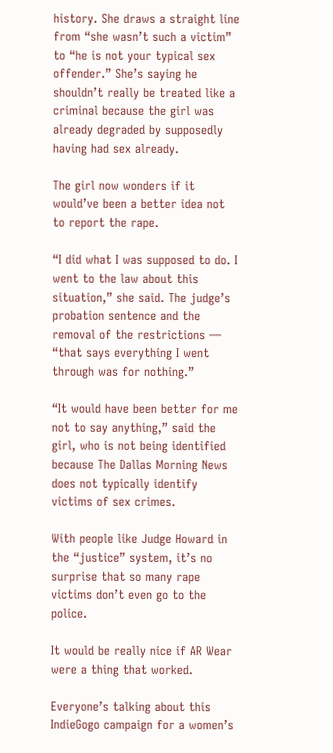history. She draws a straight line from “she wasn’t such a victim” to “he is not your typical sex offender.” She’s saying he shouldn’t really be treated like a criminal because the girl was already degraded by supposedly having had sex already.

The girl now wonders if it would’ve been a better idea not to report the rape.

“I did what I was supposed to do. I went to the law about this situation,” she said. The judge’s probation sentence and the removal of the restrictions — “that says everything I went through was for nothing.”

“It would have been better for me not to say anything,” said the girl, who is not being identified because The Dallas Morning News does not typically identify victims of sex crimes.

With people like Judge Howard in the “justice” system, it’s no surprise that so many rape victims don’t even go to the police.

It would be really nice if AR Wear were a thing that worked.

Everyone’s talking about this IndieGogo campaign for a women’s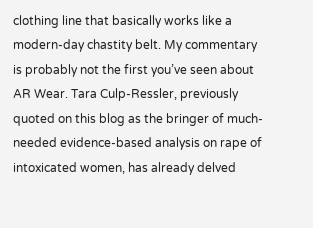clothing line that basically works like a modern-day chastity belt. My commentary is probably not the first you’ve seen about AR Wear. Tara Culp-Ressler, previously quoted on this blog as the bringer of much-needed evidence-based analysis on rape of intoxicated women, has already delved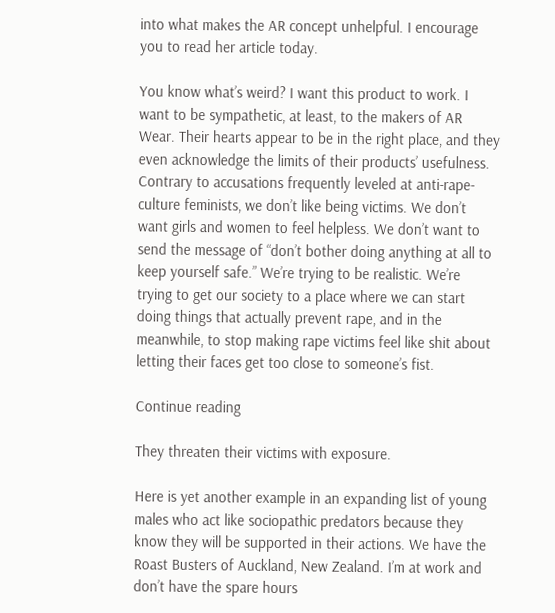into what makes the AR concept unhelpful. I encourage you to read her article today.

You know what’s weird? I want this product to work. I want to be sympathetic, at least, to the makers of AR Wear. Their hearts appear to be in the right place, and they even acknowledge the limits of their products’ usefulness. Contrary to accusations frequently leveled at anti-rape-culture feminists, we don’t like being victims. We don’t want girls and women to feel helpless. We don’t want to send the message of “don’t bother doing anything at all to keep yourself safe.” We’re trying to be realistic. We’re trying to get our society to a place where we can start doing things that actually prevent rape, and in the meanwhile, to stop making rape victims feel like shit about letting their faces get too close to someone’s fist.

Continue reading

They threaten their victims with exposure.

Here is yet another example in an expanding list of young males who act like sociopathic predators because they know they will be supported in their actions. We have the Roast Busters of Auckland, New Zealand. I’m at work and don’t have the spare hours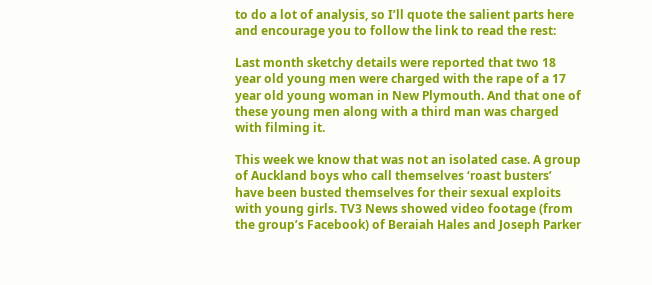to do a lot of analysis, so I’ll quote the salient parts here and encourage you to follow the link to read the rest:

Last month sketchy details were reported that two 18 year old young men were charged with the rape of a 17 year old young woman in New Plymouth. And that one of these young men along with a third man was charged with filming it.

This week we know that was not an isolated case. A group of Auckland boys who call themselves ‘roast busters’ have been busted themselves for their sexual exploits with young girls. TV3 News showed video footage (from the group’s Facebook) of Beraiah Hales and Joseph Parker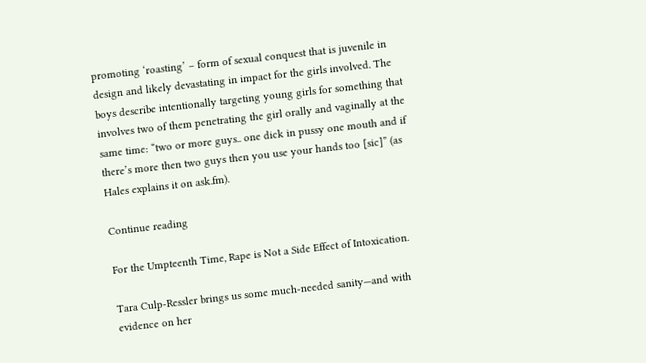promoting ‘roasting’ – form of sexual conquest that is juvenile in design and likely devastating in impact for the girls involved. The boys describe intentionally targeting young girls for something that involves two of them penetrating the girl orally and vaginally at the same time: “two or more guys.. one dick in pussy one mouth and if there’s more then two guys then you use your hands too [sic]” (as Hales explains it on ask.fm).

Continue reading

For the Umpteenth Time, Rape is Not a Side Effect of Intoxication.

Tara Culp-Ressler brings us some much-needed sanity—and with evidence on her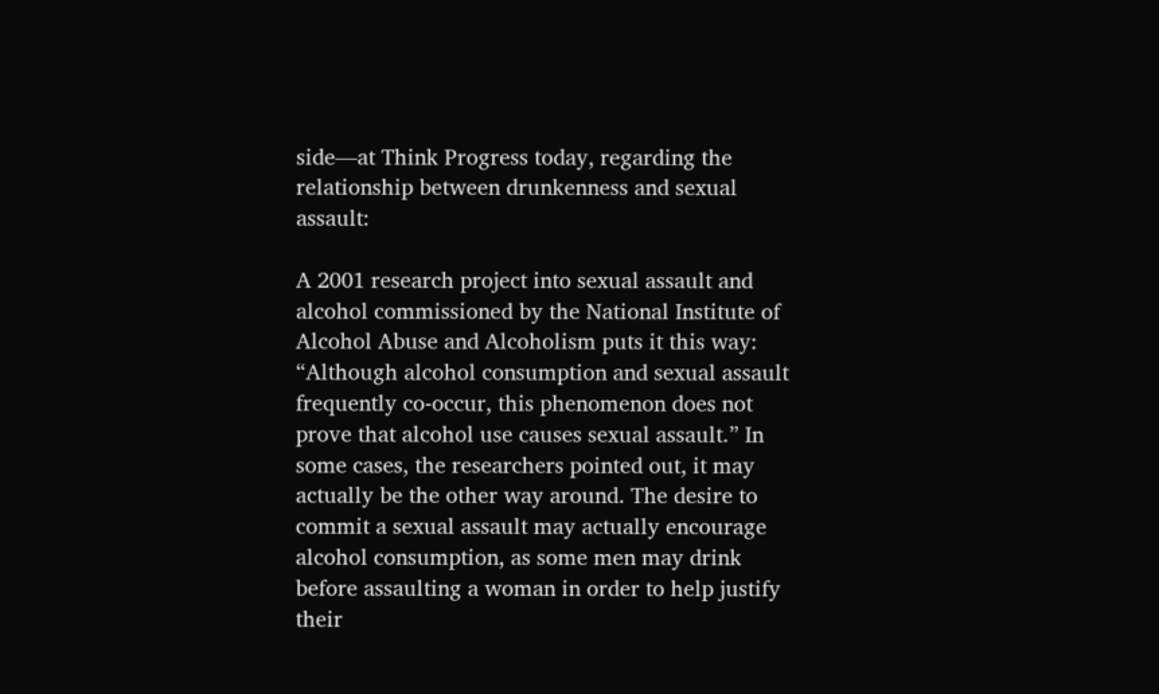side—at Think Progress today, regarding the relationship between drunkenness and sexual assault:

A 2001 research project into sexual assault and alcohol commissioned by the National Institute of Alcohol Abuse and Alcoholism puts it this way: “Although alcohol consumption and sexual assault frequently co-occur, this phenomenon does not prove that alcohol use causes sexual assault.” In some cases, the researchers pointed out, it may actually be the other way around. The desire to commit a sexual assault may actually encourage alcohol consumption, as some men may drink before assaulting a woman in order to help justify their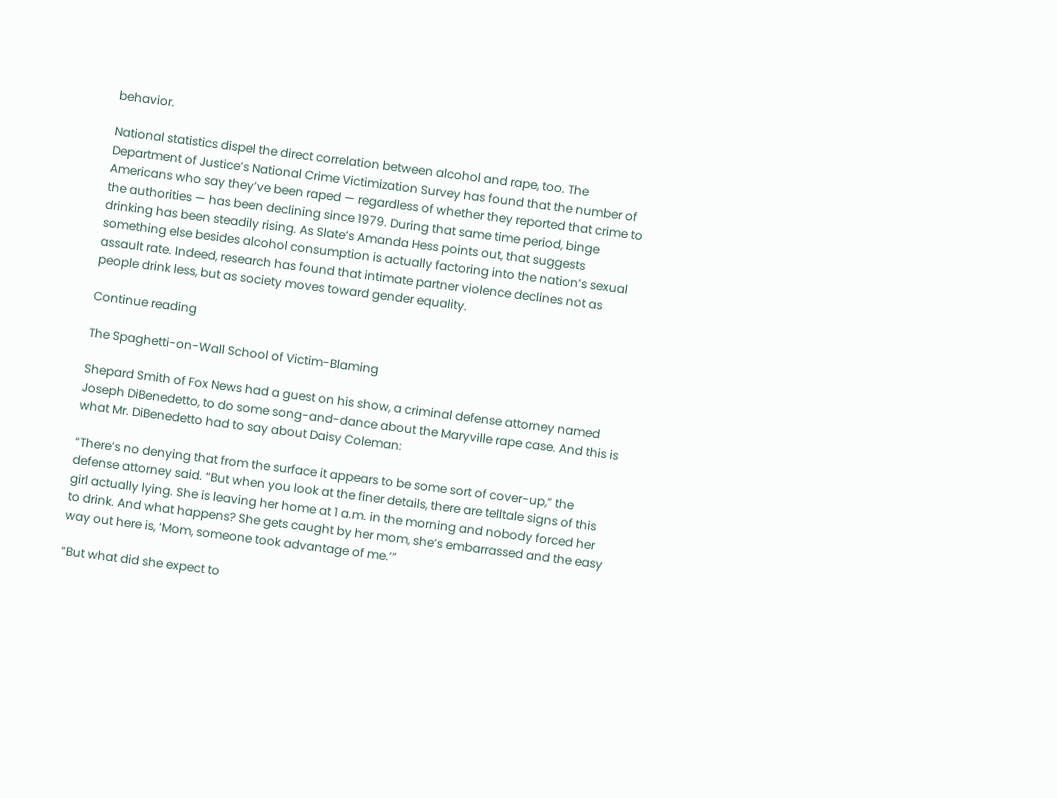behavior.

National statistics dispel the direct correlation between alcohol and rape, too. The Department of Justice’s National Crime Victimization Survey has found that the number of Americans who say they’ve been raped — regardless of whether they reported that crime to the authorities — has been declining since 1979. During that same time period, binge drinking has been steadily rising. As Slate’s Amanda Hess points out, that suggests something else besides alcohol consumption is actually factoring into the nation’s sexual assault rate. Indeed, research has found that intimate partner violence declines not as people drink less, but as society moves toward gender equality.

Continue reading

The Spaghetti-on-Wall School of Victim-Blaming

Shepard Smith of Fox News had a guest on his show, a criminal defense attorney named Joseph DiBenedetto, to do some song-and-dance about the Maryville rape case. And this is what Mr. DiBenedetto had to say about Daisy Coleman:

“There’s no denying that from the surface it appears to be some sort of cover-up,” the defense attorney said. “But when you look at the finer details, there are telltale signs of this girl actually lying. She is leaving her home at 1 a.m. in the morning and nobody forced her to drink. And what happens? She gets caught by her mom, she’s embarrassed and the easy way out here is, ‘Mom, someone took advantage of me.’”

“But what did she expect to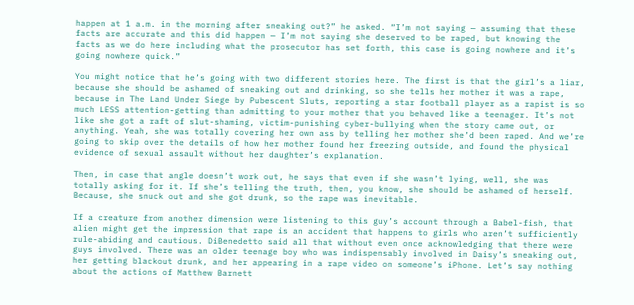happen at 1 a.m. in the morning after sneaking out?” he asked. “I’m not saying — assuming that these facts are accurate and this did happen — I’m not saying she deserved to be raped, but knowing the facts as we do here including what the prosecutor has set forth, this case is going nowhere and it’s going nowhere quick.”

You might notice that he’s going with two different stories here. The first is that the girl’s a liar, because she should be ashamed of sneaking out and drinking, so she tells her mother it was a rape, because in The Land Under Siege by Pubescent Sluts, reporting a star football player as a rapist is so much LESS attention-getting than admitting to your mother that you behaved like a teenager. It’s not like she got a raft of slut-shaming, victim-punishing cyber-bullying when the story came out, or anything. Yeah, she was totally covering her own ass by telling her mother she’d been raped. And we’re going to skip over the details of how her mother found her freezing outside, and found the physical evidence of sexual assault without her daughter’s explanation.

Then, in case that angle doesn’t work out, he says that even if she wasn’t lying, well, she was totally asking for it. If she’s telling the truth, then, you know, she should be ashamed of herself. Because, she snuck out and she got drunk, so the rape was inevitable.

If a creature from another dimension were listening to this guy’s account through a Babel-fish, that alien might get the impression that rape is an accident that happens to girls who aren’t sufficiently rule-abiding and cautious. DiBenedetto said all that without even once acknowledging that there were guys involved. There was an older teenage boy who was indispensably involved in Daisy’s sneaking out, her getting blackout drunk, and her appearing in a rape video on someone’s iPhone. Let’s say nothing about the actions of Matthew Barnett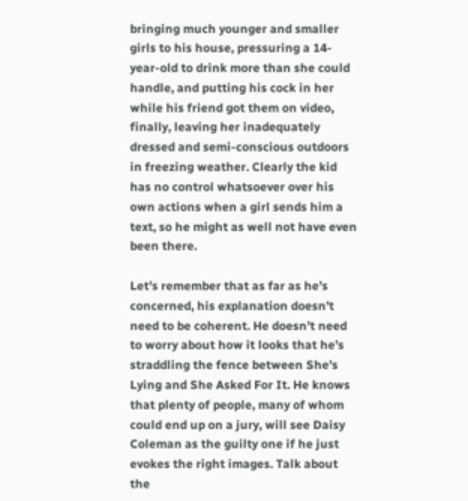bringing much younger and smaller girls to his house, pressuring a 14-year-old to drink more than she could handle, and putting his cock in her while his friend got them on video, finally, leaving her inadequately dressed and semi-conscious outdoors in freezing weather. Clearly the kid has no control whatsoever over his own actions when a girl sends him a text, so he might as well not have even been there.

Let’s remember that as far as he’s concerned, his explanation doesn’t need to be coherent. He doesn’t need to worry about how it looks that he’s straddling the fence between She’s Lying and She Asked For It. He knows that plenty of people, many of whom could end up on a jury, will see Daisy Coleman as the guilty one if he just evokes the right images. Talk about the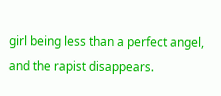girl being less than a perfect angel, and the rapist disappears.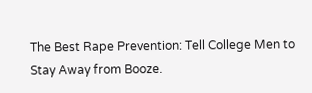The Best Rape Prevention: Tell College Men to Stay Away from Booze.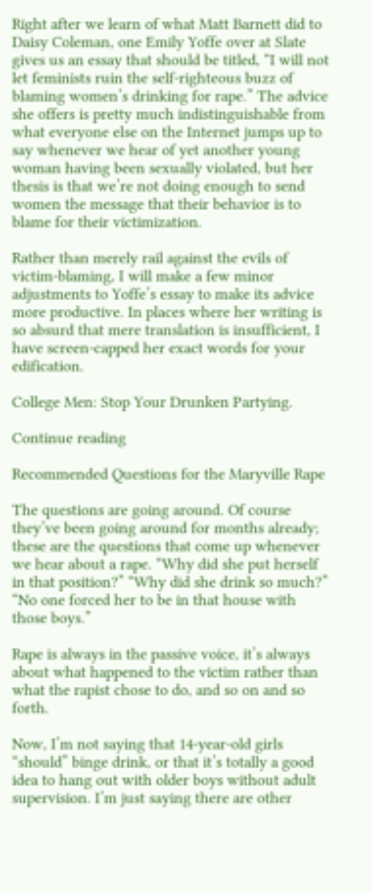Right after we learn of what Matt Barnett did to Daisy Coleman, one Emily Yoffe over at Slate gives us an essay that should be titled, “I will not let feminists ruin the self-righteous buzz of blaming women’s drinking for rape.” The advice she offers is pretty much indistinguishable from what everyone else on the Internet jumps up to say whenever we hear of yet another young woman having been sexually violated, but her thesis is that we’re not doing enough to send women the message that their behavior is to blame for their victimization.

Rather than merely rail against the evils of victim-blaming, I will make a few minor adjustments to Yoffe’s essay to make its advice more productive. In places where her writing is so absurd that mere translation is insufficient, I have screen-capped her exact words for your edification.

College Men: Stop Your Drunken Partying.

Continue reading

Recommended Questions for the Maryville Rape

The questions are going around. Of course they’ve been going around for months already; these are the questions that come up whenever we hear about a rape. “Why did she put herself in that position?” “Why did she drink so much?” “No one forced her to be in that house with those boys.”

Rape is always in the passive voice, it’s always about what happened to the victim rather than what the rapist chose to do, and so on and so forth.

Now, I’m not saying that 14-year-old girls “should” binge drink, or that it’s totally a good idea to hang out with older boys without adult supervision. I’m just saying there are other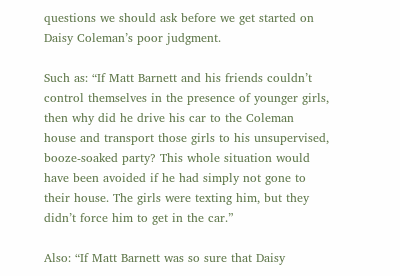questions we should ask before we get started on Daisy Coleman’s poor judgment.

Such as: “If Matt Barnett and his friends couldn’t control themselves in the presence of younger girls, then why did he drive his car to the Coleman house and transport those girls to his unsupervised, booze-soaked party? This whole situation would have been avoided if he had simply not gone to their house. The girls were texting him, but they didn’t force him to get in the car.”

Also: “If Matt Barnett was so sure that Daisy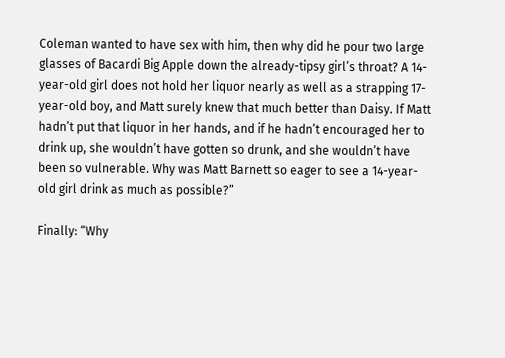Coleman wanted to have sex with him, then why did he pour two large glasses of Bacardi Big Apple down the already-tipsy girl’s throat? A 14-year-old girl does not hold her liquor nearly as well as a strapping 17-year-old boy, and Matt surely knew that much better than Daisy. If Matt hadn’t put that liquor in her hands, and if he hadn’t encouraged her to drink up, she wouldn’t have gotten so drunk, and she wouldn’t have been so vulnerable. Why was Matt Barnett so eager to see a 14-year-old girl drink as much as possible?”

Finally: “Why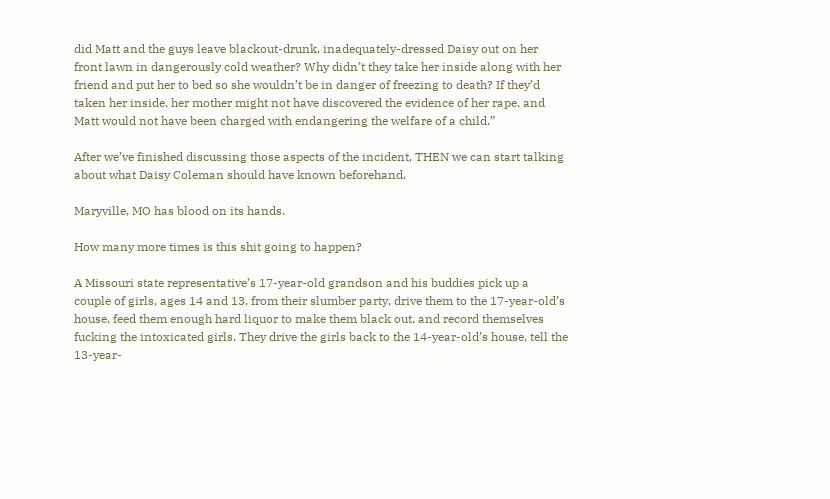did Matt and the guys leave blackout-drunk, inadequately-dressed Daisy out on her front lawn in dangerously cold weather? Why didn’t they take her inside along with her friend and put her to bed so she wouldn’t be in danger of freezing to death? If they’d taken her inside, her mother might not have discovered the evidence of her rape, and Matt would not have been charged with endangering the welfare of a child.”

After we’ve finished discussing those aspects of the incident, THEN we can start talking about what Daisy Coleman should have known beforehand.

Maryville, MO has blood on its hands.

How many more times is this shit going to happen?

A Missouri state representative’s 17-year-old grandson and his buddies pick up a couple of girls, ages 14 and 13, from their slumber party, drive them to the 17-year-old’s house, feed them enough hard liquor to make them black out, and record themselves fucking the intoxicated girls. They drive the girls back to the 14-year-old’s house, tell the 13-year-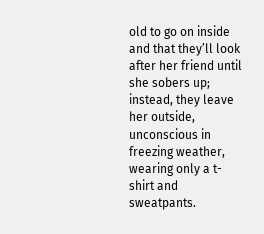old to go on inside and that they’ll look after her friend until she sobers up; instead, they leave her outside, unconscious in freezing weather, wearing only a t-shirt and sweatpants.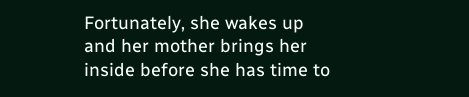Fortunately, she wakes up and her mother brings her inside before she has time to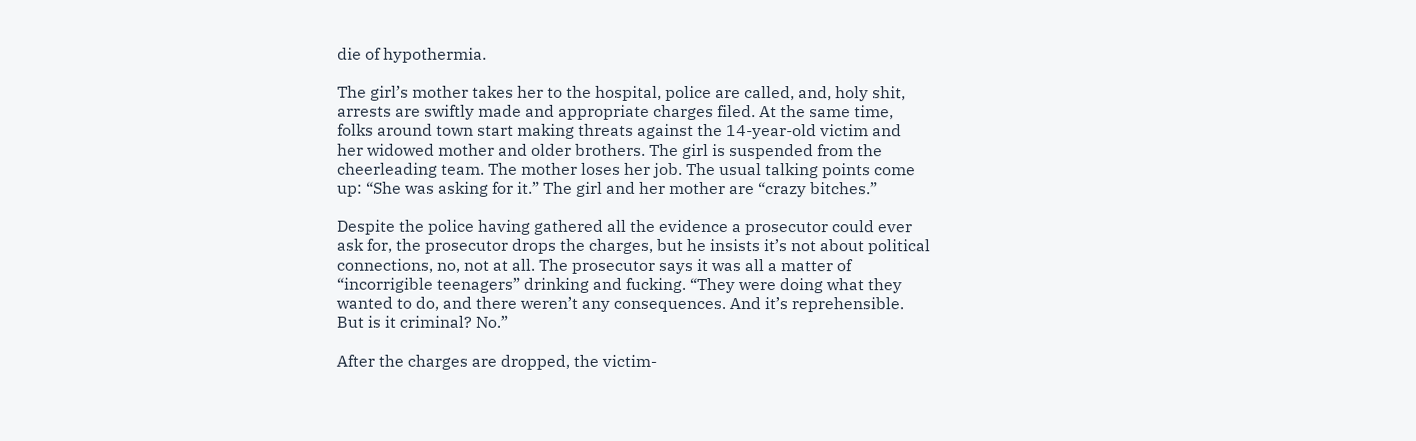die of hypothermia.

The girl’s mother takes her to the hospital, police are called, and, holy shit, arrests are swiftly made and appropriate charges filed. At the same time, folks around town start making threats against the 14-year-old victim and her widowed mother and older brothers. The girl is suspended from the cheerleading team. The mother loses her job. The usual talking points come up: “She was asking for it.” The girl and her mother are “crazy bitches.”

Despite the police having gathered all the evidence a prosecutor could ever ask for, the prosecutor drops the charges, but he insists it’s not about political connections, no, not at all. The prosecutor says it was all a matter of “incorrigible teenagers” drinking and fucking. “They were doing what they wanted to do, and there weren’t any consequences. And it’s reprehensible. But is it criminal? No.”

After the charges are dropped, the victim-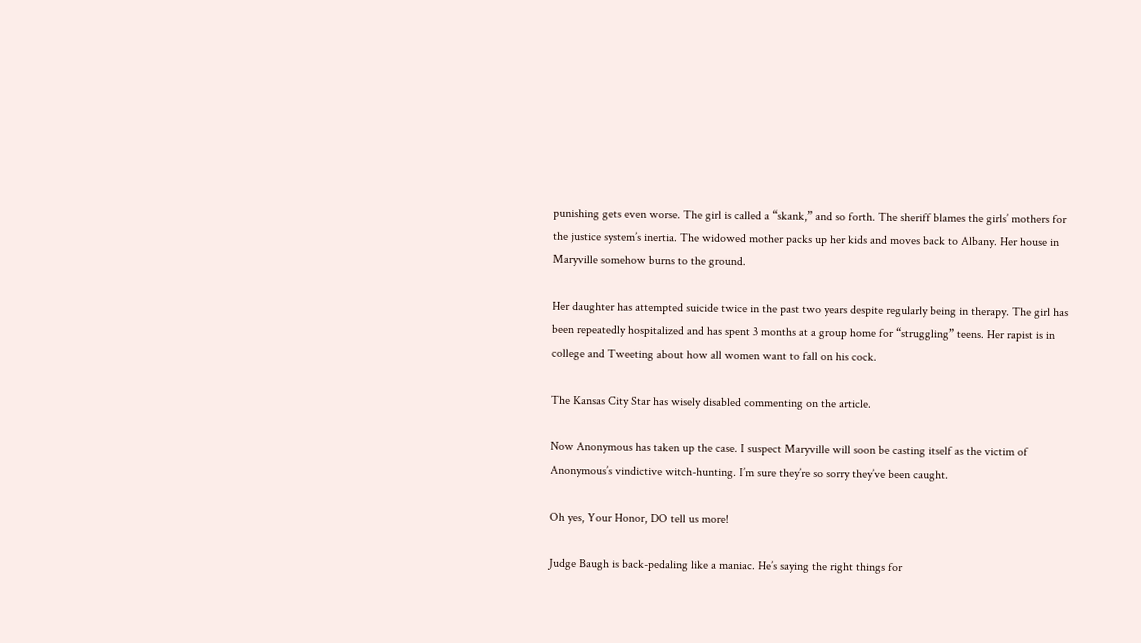punishing gets even worse. The girl is called a “skank,” and so forth. The sheriff blames the girls’ mothers for the justice system’s inertia. The widowed mother packs up her kids and moves back to Albany. Her house in Maryville somehow burns to the ground.

Her daughter has attempted suicide twice in the past two years despite regularly being in therapy. The girl has been repeatedly hospitalized and has spent 3 months at a group home for “struggling” teens. Her rapist is in college and Tweeting about how all women want to fall on his cock.

The Kansas City Star has wisely disabled commenting on the article.

Now Anonymous has taken up the case. I suspect Maryville will soon be casting itself as the victim of Anonymous’s vindictive witch-hunting. I’m sure they’re so sorry they’ve been caught.

Oh yes, Your Honor, DO tell us more!

Judge Baugh is back-pedaling like a maniac. He’s saying the right things for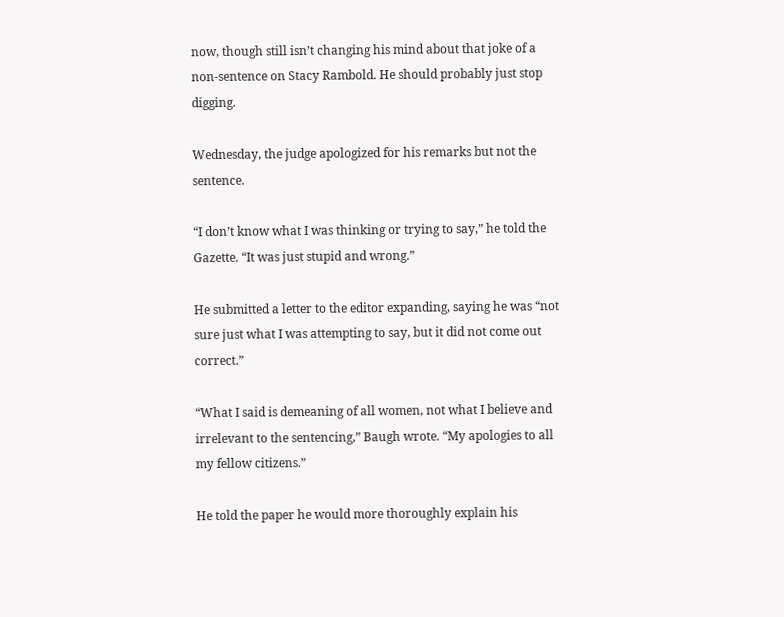now, though still isn’t changing his mind about that joke of a non-sentence on Stacy Rambold. He should probably just stop digging.

Wednesday, the judge apologized for his remarks but not the sentence.

“I don’t know what I was thinking or trying to say,” he told the Gazette. “It was just stupid and wrong.”

He submitted a letter to the editor expanding, saying he was “not sure just what I was attempting to say, but it did not come out correct.”

“What I said is demeaning of all women, not what I believe and irrelevant to the sentencing,” Baugh wrote. “My apologies to all my fellow citizens.”

He told the paper he would more thoroughly explain his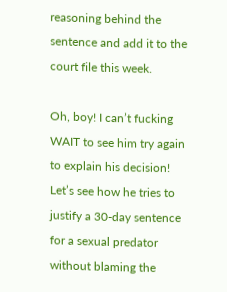reasoning behind the sentence and add it to the court file this week.

Oh, boy! I can’t fucking WAIT to see him try again to explain his decision! Let’s see how he tries to justify a 30-day sentence for a sexual predator without blaming the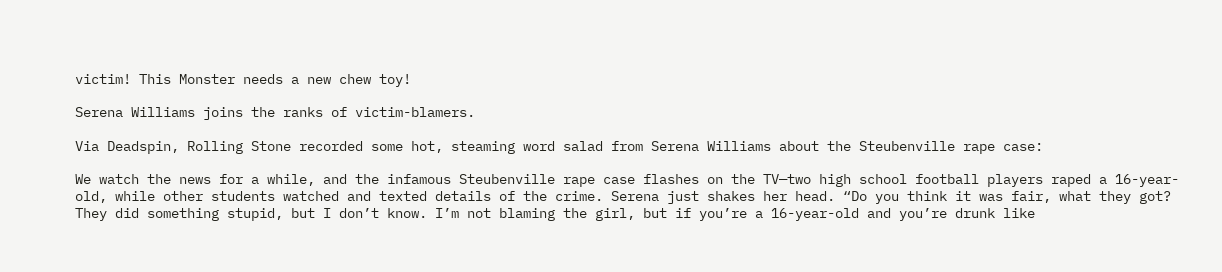victim! This Monster needs a new chew toy!

Serena Williams joins the ranks of victim-blamers.

Via Deadspin, Rolling Stone recorded some hot, steaming word salad from Serena Williams about the Steubenville rape case:

We watch the news for a while, and the infamous Steubenville rape case flashes on the TV—two high school football players raped a 16-year-old, while other students watched and texted details of the crime. Serena just shakes her head. “Do you think it was fair, what they got? They did something stupid, but I don’t know. I’m not blaming the girl, but if you’re a 16-year-old and you’re drunk like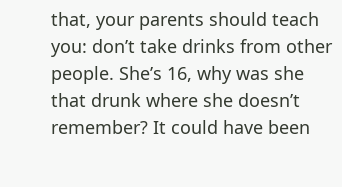that, your parents should teach you: don’t take drinks from other people. She’s 16, why was she that drunk where she doesn’t remember? It could have been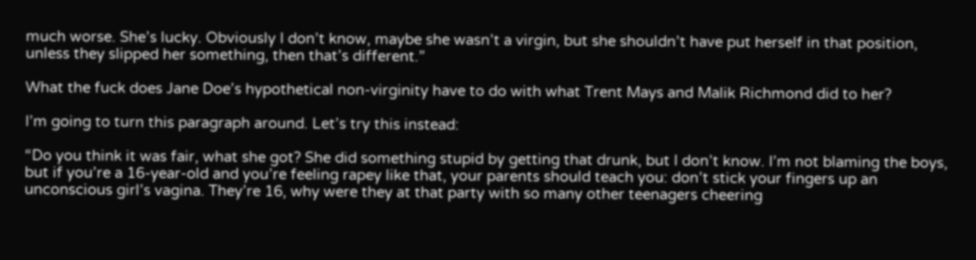much worse. She’s lucky. Obviously I don’t know, maybe she wasn’t a virgin, but she shouldn’t have put herself in that position, unless they slipped her something, then that’s different.”

What the fuck does Jane Doe’s hypothetical non-virginity have to do with what Trent Mays and Malik Richmond did to her?

I’m going to turn this paragraph around. Let’s try this instead:

“Do you think it was fair, what she got? She did something stupid by getting that drunk, but I don’t know. I’m not blaming the boys, but if you’re a 16-year-old and you’re feeling rapey like that, your parents should teach you: don’t stick your fingers up an unconscious girl’s vagina. They’re 16, why were they at that party with so many other teenagers cheering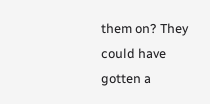them on? They could have gotten a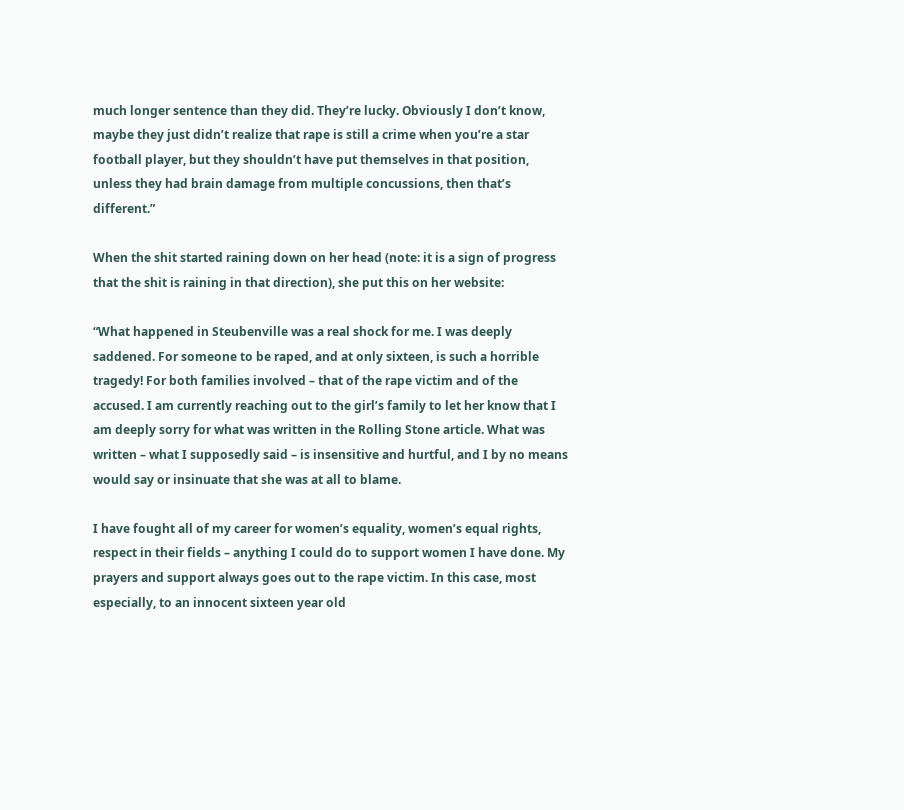much longer sentence than they did. They’re lucky. Obviously I don’t know, maybe they just didn’t realize that rape is still a crime when you’re a star football player, but they shouldn’t have put themselves in that position, unless they had brain damage from multiple concussions, then that’s different.”

When the shit started raining down on her head (note: it is a sign of progress that the shit is raining in that direction), she put this on her website:

“What happened in Steubenville was a real shock for me. I was deeply saddened. For someone to be raped, and at only sixteen, is such a horrible tragedy! For both families involved – that of the rape victim and of the accused. I am currently reaching out to the girl’s family to let her know that I am deeply sorry for what was written in the Rolling Stone article. What was written – what I supposedly said – is insensitive and hurtful, and I by no means would say or insinuate that she was at all to blame.

I have fought all of my career for women’s equality, women’s equal rights, respect in their fields – anything I could do to support women I have done. My prayers and support always goes out to the rape victim. In this case, most especially, to an innocent sixteen year old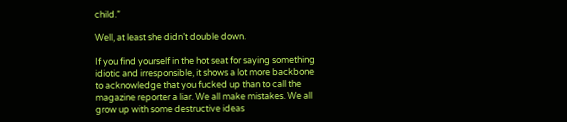child.”

Well, at least she didn’t double down.

If you find yourself in the hot seat for saying something idiotic and irresponsible, it shows a lot more backbone to acknowledge that you fucked up than to call the magazine reporter a liar. We all make mistakes. We all grow up with some destructive ideas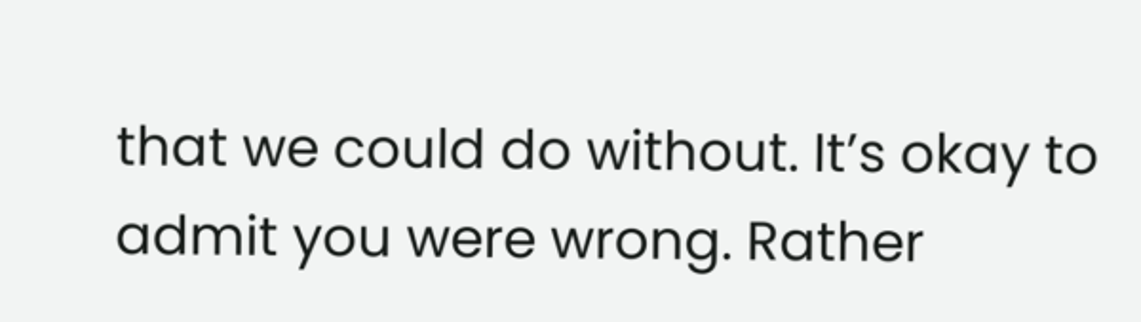that we could do without. It’s okay to admit you were wrong. Rather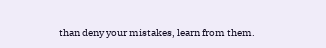than deny your mistakes, learn from them.